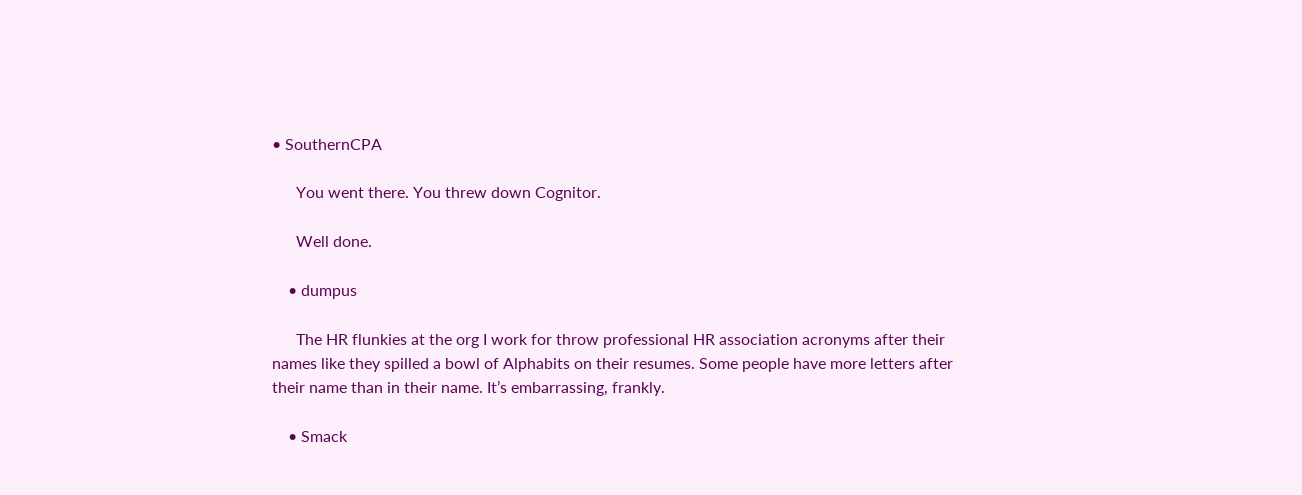• SouthernCPA

      You went there. You threw down Cognitor.

      Well done.

    • dumpus

      The HR flunkies at the org I work for throw professional HR association acronyms after their names like they spilled a bowl of Alphabits on their resumes. Some people have more letters after their name than in their name. It’s embarrassing, frankly.

    • Smack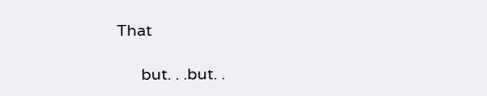That

      but. . .but. .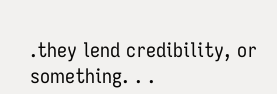.they lend credibility, or something. . .